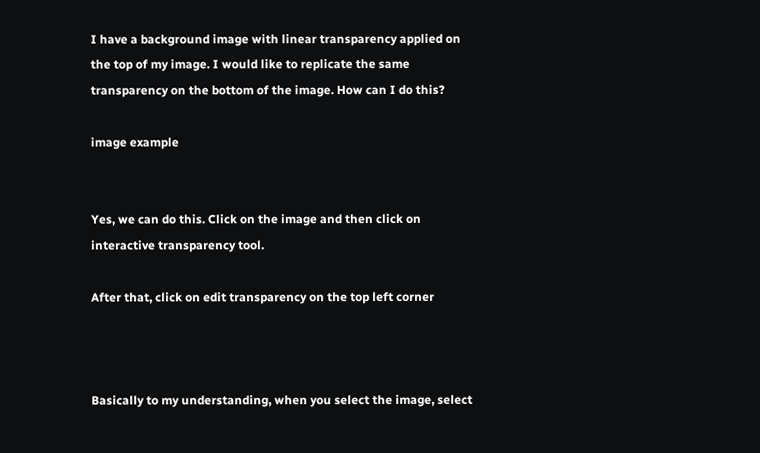I have a background image with linear transparency applied on the top of my image. I would like to replicate the same transparency on the bottom of the image. How can I do this?

image example


Yes, we can do this. Click on the image and then click on interactive transparency tool.

After that, click on edit transparency on the top left corner



Basically to my understanding, when you select the image, select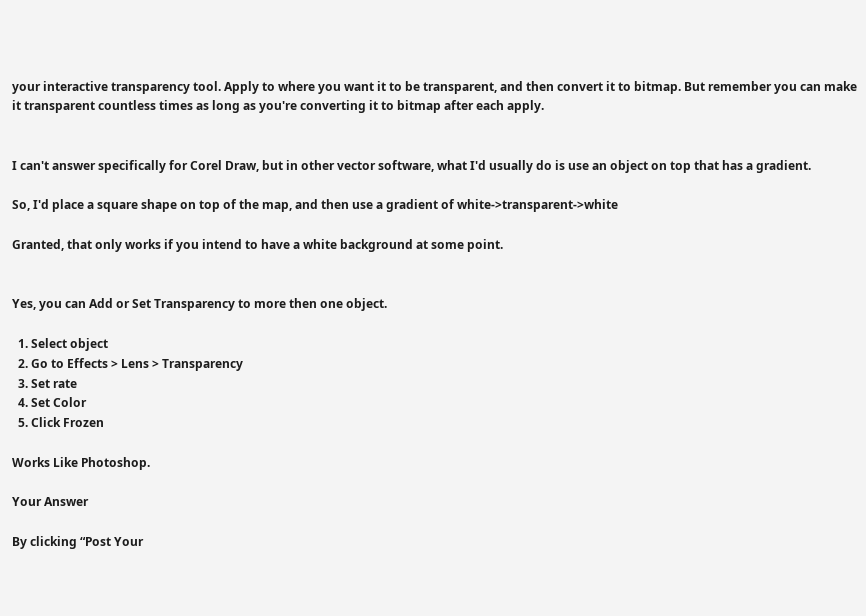your interactive transparency tool. Apply to where you want it to be transparent, and then convert it to bitmap. But remember you can make it transparent countless times as long as you're converting it to bitmap after each apply.


I can't answer specifically for Corel Draw, but in other vector software, what I'd usually do is use an object on top that has a gradient.

So, I'd place a square shape on top of the map, and then use a gradient of white->transparent->white

Granted, that only works if you intend to have a white background at some point.


Yes, you can Add or Set Transparency to more then one object.

  1. Select object
  2. Go to Effects > Lens > Transparency
  3. Set rate
  4. Set Color
  5. Click Frozen

Works Like Photoshop.

Your Answer

By clicking “Post Your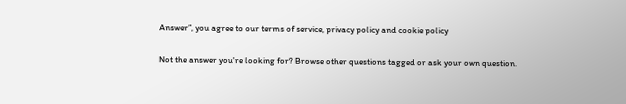Answer”, you agree to our terms of service, privacy policy and cookie policy

Not the answer you're looking for? Browse other questions tagged or ask your own question.